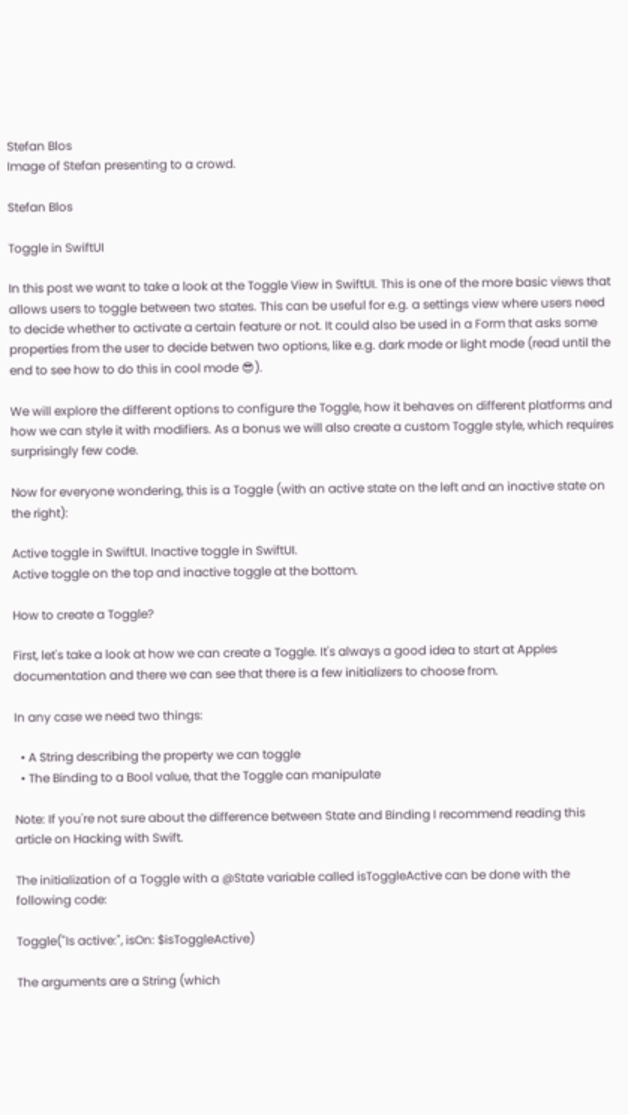Stefan Blos
Image of Stefan presenting to a crowd.

Stefan Blos

Toggle in SwiftUI

In this post we want to take a look at the Toggle View in SwiftUI. This is one of the more basic views that allows users to toggle between two states. This can be useful for e.g. a settings view where users need to decide whether to activate a certain feature or not. It could also be used in a Form that asks some properties from the user to decide betwen two options, like e.g. dark mode or light mode (read until the end to see how to do this in cool mode 😎).

We will explore the different options to configure the Toggle, how it behaves on different platforms and how we can style it with modifiers. As a bonus we will also create a custom Toggle style, which requires surprisingly few code.

Now for everyone wondering, this is a Toggle (with an active state on the left and an inactive state on the right):

Active toggle in SwiftUI. Inactive toggle in SwiftUI.
Active toggle on the top and inactive toggle at the bottom.

How to create a Toggle?

First, let's take a look at how we can create a Toggle. It's always a good idea to start at Apples documentation and there we can see that there is a few initializers to choose from.

In any case we need two things:

  • A String describing the property we can toggle
  • The Binding to a Bool value, that the Toggle can manipulate

Note: If you're not sure about the difference between State and Binding I recommend reading this article on Hacking with Swift.

The initialization of a Toggle with a @State variable called isToggleActive can be done with the following code:

Toggle("Is active:", isOn: $isToggleActive)

The arguments are a String (which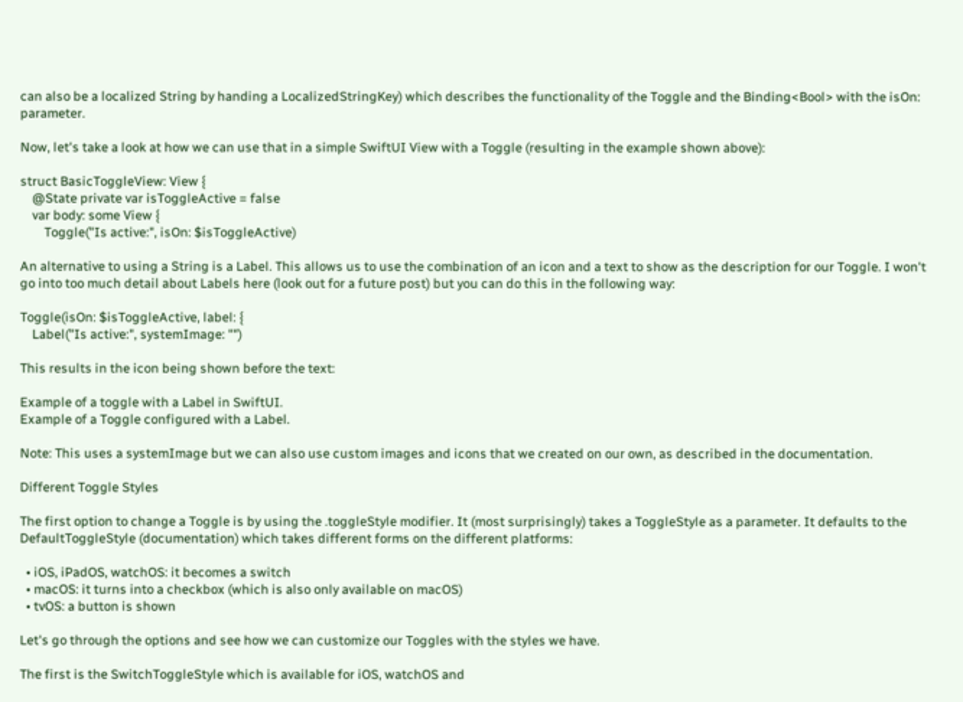can also be a localized String by handing a LocalizedStringKey) which describes the functionality of the Toggle and the Binding<Bool> with the isOn: parameter.

Now, let's take a look at how we can use that in a simple SwiftUI View with a Toggle (resulting in the example shown above):

struct BasicToggleView: View {
    @State private var isToggleActive = false
    var body: some View {
        Toggle("Is active:", isOn: $isToggleActive)

An alternative to using a String is a Label. This allows us to use the combination of an icon and a text to show as the description for our Toggle. I won't go into too much detail about Labels here (look out for a future post) but you can do this in the following way:

Toggle(isOn: $isToggleActive, label: {
    Label("Is active:", systemImage: "")

This results in the icon being shown before the text:

Example of a toggle with a Label in SwiftUI.
Example of a Toggle configured with a Label.

Note: This uses a systemImage but we can also use custom images and icons that we created on our own, as described in the documentation.

Different Toggle Styles

The first option to change a Toggle is by using the .toggleStyle modifier. It (most surprisingly) takes a ToggleStyle as a parameter. It defaults to the DefaultToggleStyle (documentation) which takes different forms on the different platforms:

  • iOS, iPadOS, watchOS: it becomes a switch
  • macOS: it turns into a checkbox (which is also only available on macOS)
  • tvOS: a button is shown

Let's go through the options and see how we can customize our Toggles with the styles we have.

The first is the SwitchToggleStyle which is available for iOS, watchOS and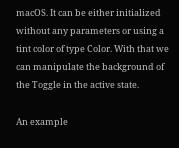macOS. It can be either initialized without any parameters or using a tint color of type Color. With that we can manipulate the background of the Toggle in the active state.

An example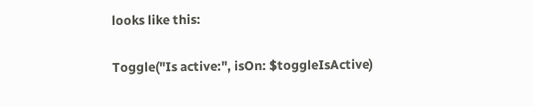looks like this:

Toggle("Is active:", isOn: $toggleIsActive)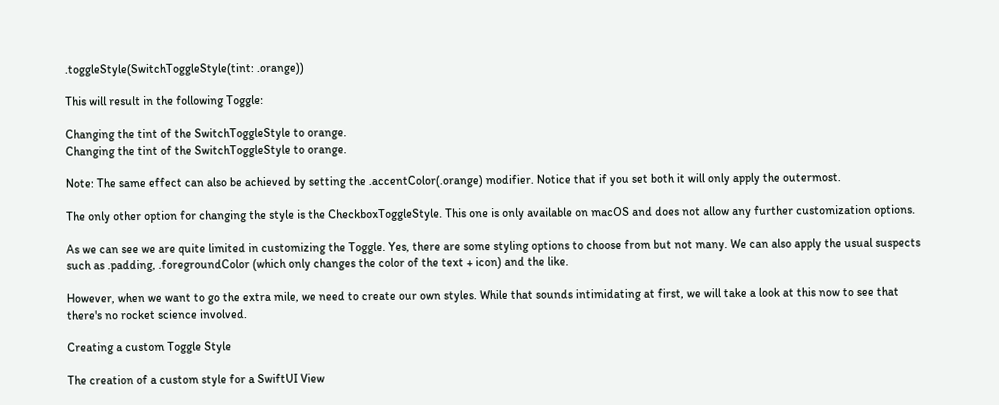.toggleStyle(SwitchToggleStyle(tint: .orange))

This will result in the following Toggle:

Changing the tint of the SwitchToggleStyle to orange.
Changing the tint of the SwitchToggleStyle to orange.

Note: The same effect can also be achieved by setting the .accentColor(.orange) modifier. Notice that if you set both it will only apply the outermost.

The only other option for changing the style is the CheckboxToggleStyle. This one is only available on macOS and does not allow any further customization options.

As we can see we are quite limited in customizing the Toggle. Yes, there are some styling options to choose from but not many. We can also apply the usual suspects such as .padding, .foregroundColor (which only changes the color of the text + icon) and the like.

However, when we want to go the extra mile, we need to create our own styles. While that sounds intimidating at first, we will take a look at this now to see that there's no rocket science involved.

Creating a custom Toggle Style

The creation of a custom style for a SwiftUI View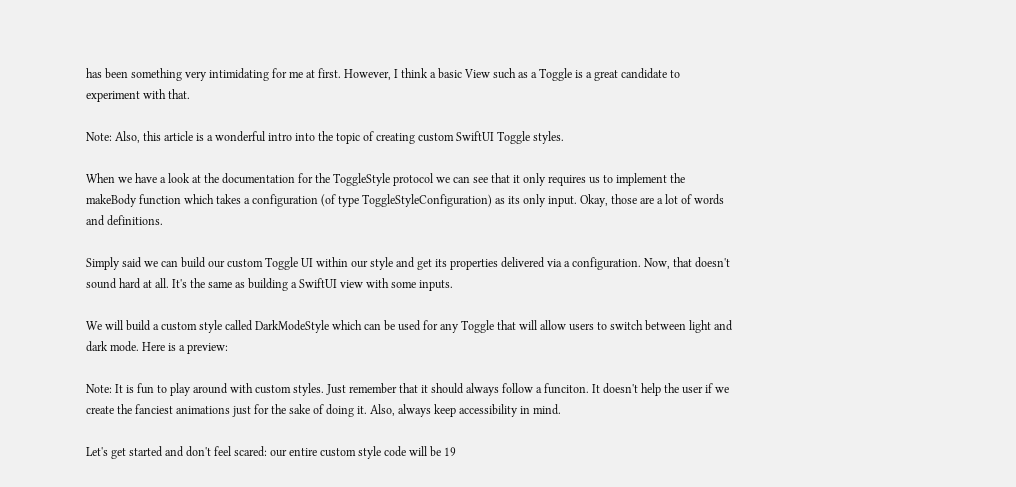has been something very intimidating for me at first. However, I think a basic View such as a Toggle is a great candidate to experiment with that.

Note: Also, this article is a wonderful intro into the topic of creating custom SwiftUI Toggle styles.

When we have a look at the documentation for the ToggleStyle protocol we can see that it only requires us to implement the makeBody function which takes a configuration (of type ToggleStyleConfiguration) as its only input. Okay, those are a lot of words and definitions.

Simply said we can build our custom Toggle UI within our style and get its properties delivered via a configuration. Now, that doesn't sound hard at all. It's the same as building a SwiftUI view with some inputs.

We will build a custom style called DarkModeStyle which can be used for any Toggle that will allow users to switch between light and dark mode. Here is a preview:

Note: It is fun to play around with custom styles. Just remember that it should always follow a funciton. It doesn't help the user if we create the fanciest animations just for the sake of doing it. Also, always keep accessibility in mind.

Let's get started and don't feel scared: our entire custom style code will be 19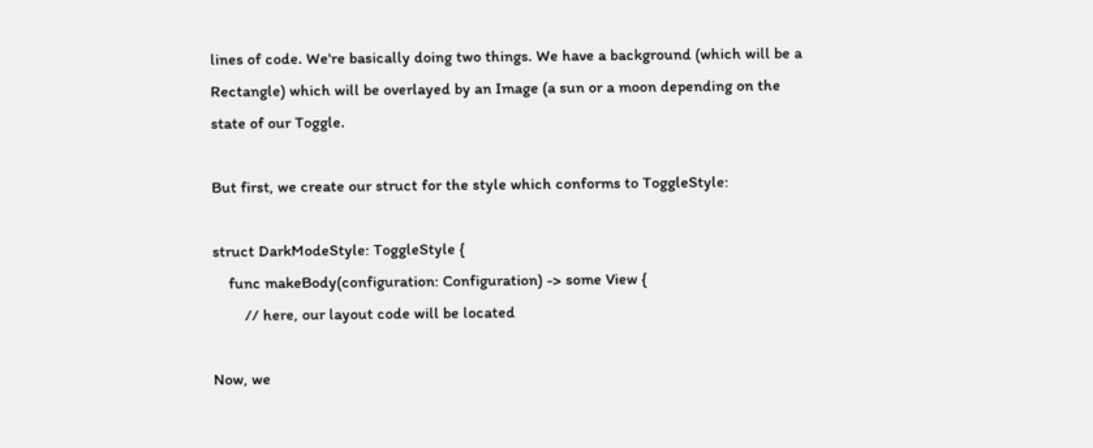lines of code. We're basically doing two things. We have a background (which will be a Rectangle) which will be overlayed by an Image (a sun or a moon depending on the state of our Toggle.

But first, we create our struct for the style which conforms to ToggleStyle:

struct DarkModeStyle: ToggleStyle {
    func makeBody(configuration: Configuration) -> some View {
        // here, our layout code will be located

Now, we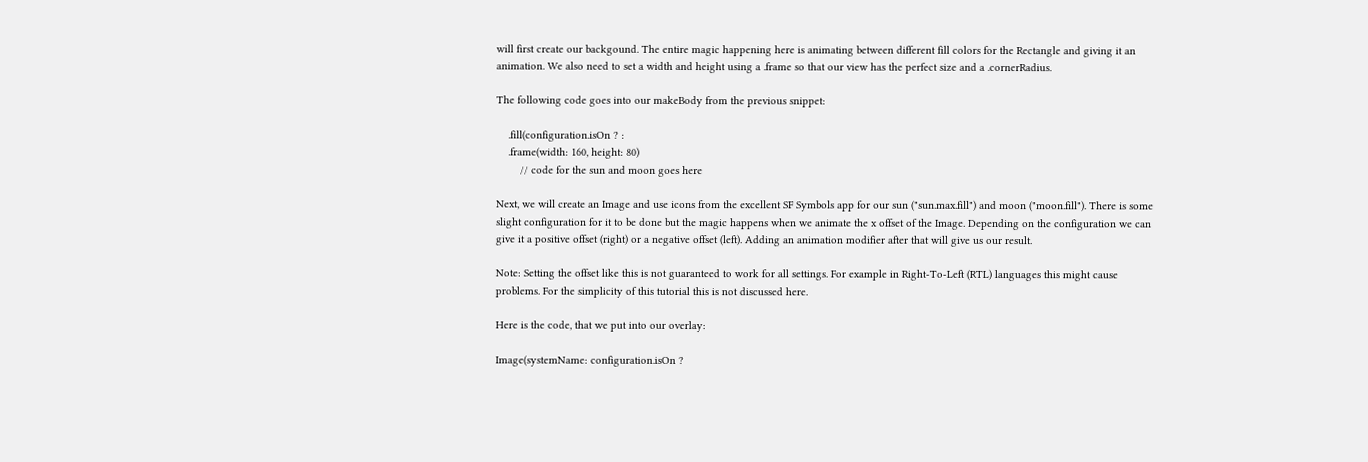will first create our backgound. The entire magic happening here is animating between different fill colors for the Rectangle and giving it an animation. We also need to set a width and height using a .frame so that our view has the perfect size and a .cornerRadius.

The following code goes into our makeBody from the previous snippet:

    .fill(configuration.isOn ? :
    .frame(width: 160, height: 80)
        // code for the sun and moon goes here

Next, we will create an Image and use icons from the excellent SF Symbols app for our sun ("sun.max.fill") and moon ("moon.fill"). There is some slight configuration for it to be done but the magic happens when we animate the x offset of the Image. Depending on the configuration we can give it a positive offset (right) or a negative offset (left). Adding an animation modifier after that will give us our result.

Note: Setting the offset like this is not guaranteed to work for all settings. For example in Right-To-Left (RTL) languages this might cause problems. For the simplicity of this tutorial this is not discussed here.

Here is the code, that we put into our overlay:

Image(systemName: configuration.isOn ?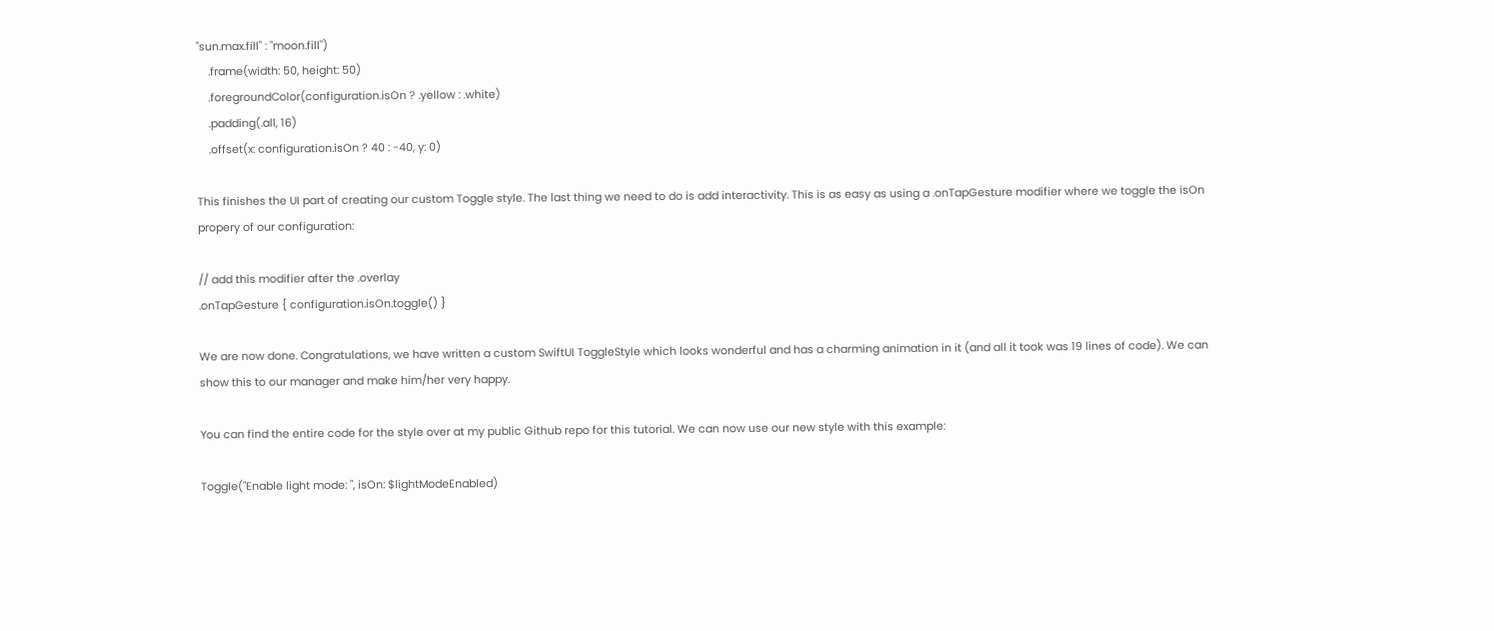"sun.max.fill" : "moon.fill")
    .frame(width: 50, height: 50)
    .foregroundColor(configuration.isOn ? .yellow : .white)
    .padding(.all, 16)
    .offset(x: configuration.isOn ? 40 : -40, y: 0)

This finishes the UI part of creating our custom Toggle style. The last thing we need to do is add interactivity. This is as easy as using a .onTapGesture modifier where we toggle the isOn propery of our configuration:

// add this modifier after the .overlay
.onTapGesture { configuration.isOn.toggle() }

We are now done. Congratulations, we have written a custom SwiftUI ToggleStyle which looks wonderful and has a charming animation in it (and all it took was 19 lines of code). We can show this to our manager and make him/her very happy.

You can find the entire code for the style over at my public Github repo for this tutorial. We can now use our new style with this example:

Toggle("Enable light mode: ", isOn: $lightModeEnabled)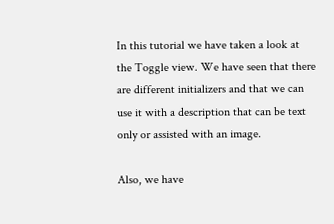In this tutorial we have taken a look at the Toggle view. We have seen that there are different initializers and that we can use it with a description that can be text only or assisted with an image.

Also, we have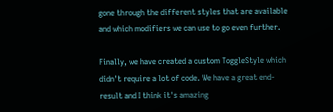gone through the different styles that are available and which modifiers we can use to go even further.

Finally, we have created a custom ToggleStyle which didn't require a lot of code. We have a great end-result and I think it's amazing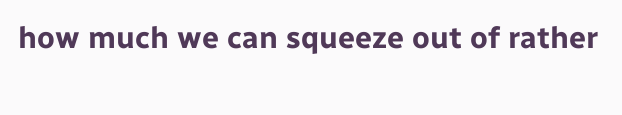how much we can squeeze out of rather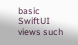basic SwiftUI views such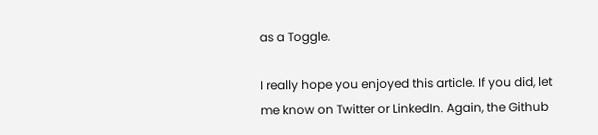as a Toggle.

I really hope you enjoyed this article. If you did, let me know on Twitter or LinkedIn. Again, the Github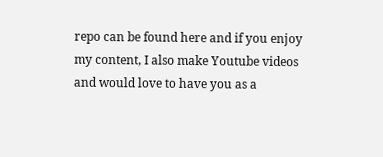repo can be found here and if you enjoy my content, I also make Youtube videos and would love to have you as a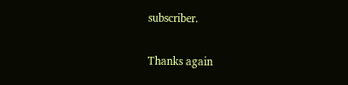subscriber.

Thanks again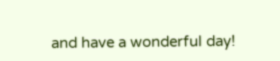and have a wonderful day!